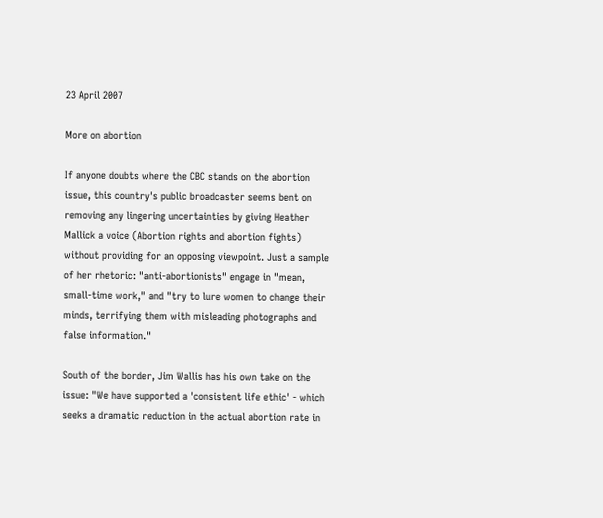23 April 2007

More on abortion

If anyone doubts where the CBC stands on the abortion issue, this country's public broadcaster seems bent on removing any lingering uncertainties by giving Heather Mallick a voice (Abortion rights and abortion fights) without providing for an opposing viewpoint. Just a sample of her rhetoric: "anti-abortionists" engage in "mean, small-time work," and "try to lure women to change their minds, terrifying them with misleading photographs and false information."

South of the border, Jim Wallis has his own take on the issue: "We have supported a 'consistent life ethic' - which seeks a dramatic reduction in the actual abortion rate in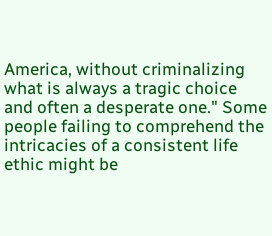America, without criminalizing what is always a tragic choice and often a desperate one." Some people failing to comprehend the intricacies of a consistent life ethic might be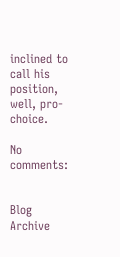inclined to call his position, well, pro-choice.

No comments:


Blog Archive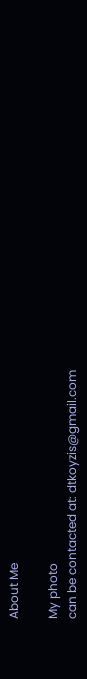About Me

My photo
can be contacted at: dtkoyzis@gmail.com